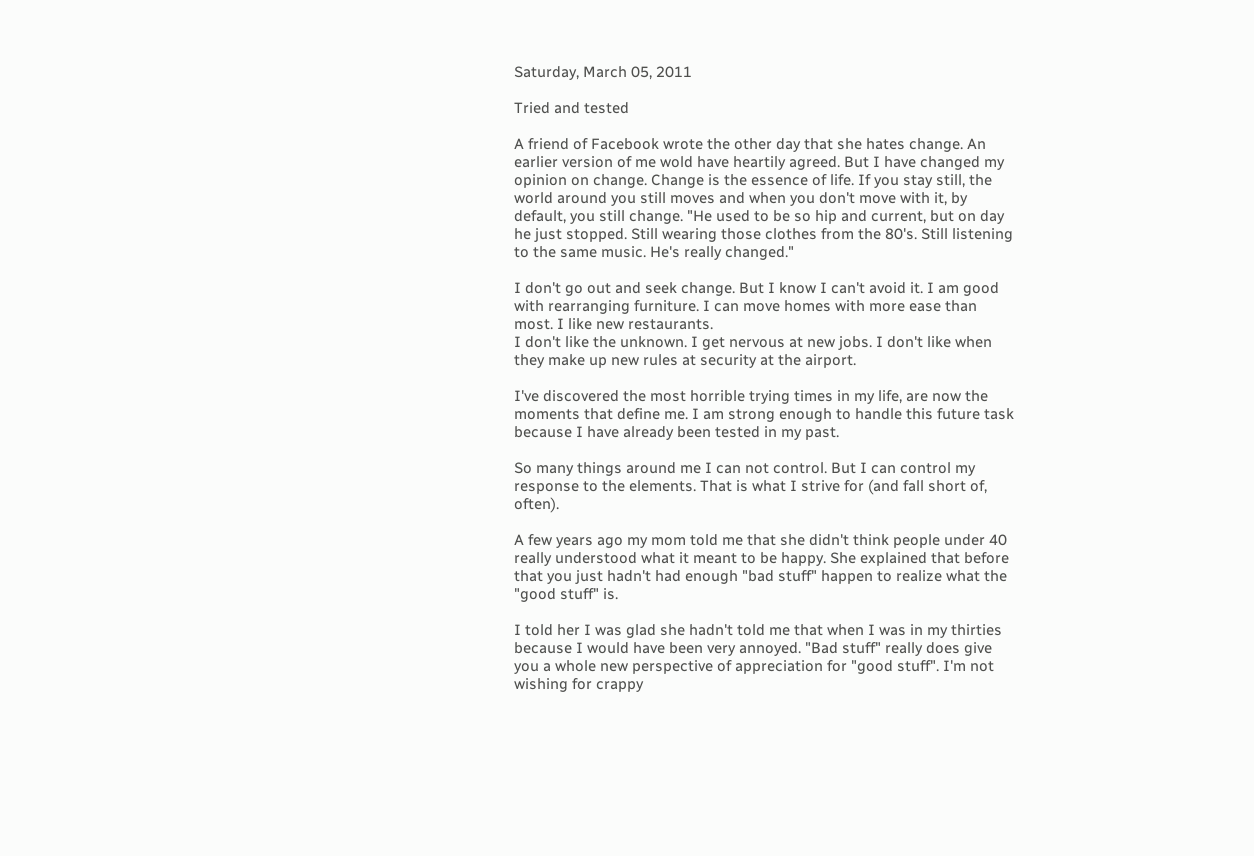Saturday, March 05, 2011

Tried and tested

A friend of Facebook wrote the other day that she hates change. An earlier version of me wold have heartily agreed. But I have changed my opinion on change. Change is the essence of life. If you stay still, the world around you still moves and when you don't move with it, by default, you still change. "He used to be so hip and current, but on day he just stopped. Still wearing those clothes from the 80's. Still listening to the same music. He's really changed."

I don't go out and seek change. But I know I can't avoid it. I am good with rearranging furniture. I can move homes with more ease than most. I like new restaurants.
I don't like the unknown. I get nervous at new jobs. I don't like when they make up new rules at security at the airport.

I've discovered the most horrible trying times in my life, are now the moments that define me. I am strong enough to handle this future task because I have already been tested in my past.

So many things around me I can not control. But I can control my response to the elements. That is what I strive for (and fall short of, often).

A few years ago my mom told me that she didn't think people under 40 really understood what it meant to be happy. She explained that before that you just hadn't had enough "bad stuff" happen to realize what the "good stuff" is.

I told her I was glad she hadn't told me that when I was in my thirties because I would have been very annoyed. "Bad stuff" really does give you a whole new perspective of appreciation for "good stuff". I'm not wishing for crappy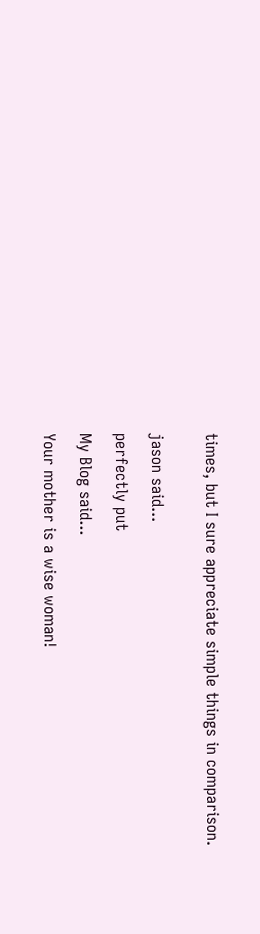times, but I sure appreciate simple things in comparison.


jason said...

perfectly put

My Blog said...

Your mother is a wise woman!